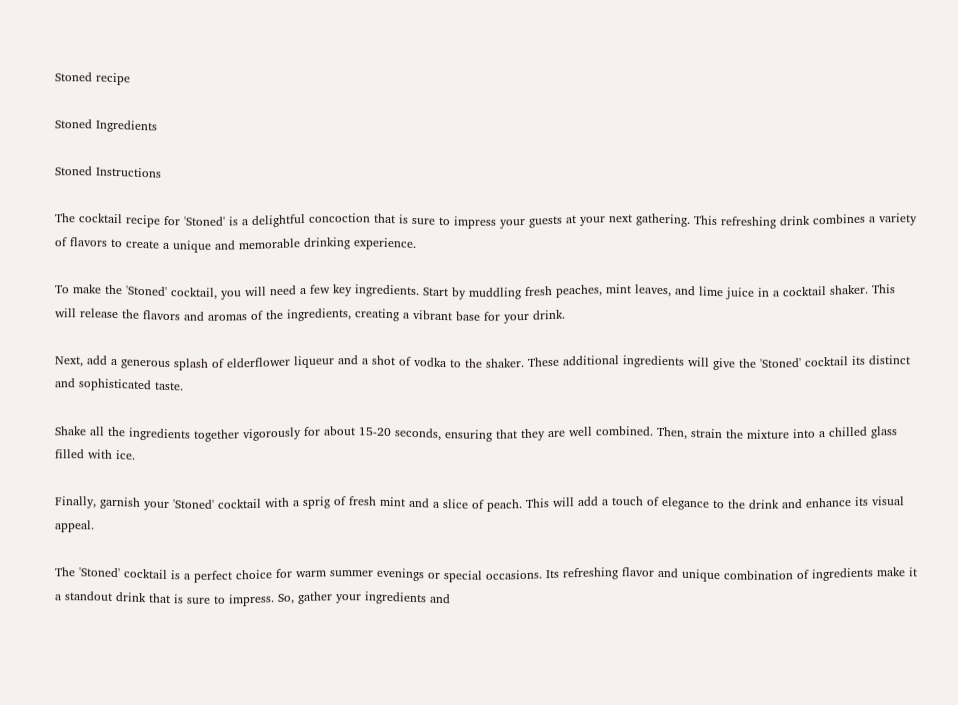Stoned recipe

Stoned Ingredients

Stoned Instructions

The cocktail recipe for 'Stoned' is a delightful concoction that is sure to impress your guests at your next gathering. This refreshing drink combines a variety of flavors to create a unique and memorable drinking experience.

To make the 'Stoned' cocktail, you will need a few key ingredients. Start by muddling fresh peaches, mint leaves, and lime juice in a cocktail shaker. This will release the flavors and aromas of the ingredients, creating a vibrant base for your drink.

Next, add a generous splash of elderflower liqueur and a shot of vodka to the shaker. These additional ingredients will give the 'Stoned' cocktail its distinct and sophisticated taste.

Shake all the ingredients together vigorously for about 15-20 seconds, ensuring that they are well combined. Then, strain the mixture into a chilled glass filled with ice.

Finally, garnish your 'Stoned' cocktail with a sprig of fresh mint and a slice of peach. This will add a touch of elegance to the drink and enhance its visual appeal.

The 'Stoned' cocktail is a perfect choice for warm summer evenings or special occasions. Its refreshing flavor and unique combination of ingredients make it a standout drink that is sure to impress. So, gather your ingredients and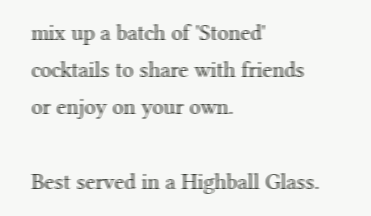mix up a batch of 'Stoned' cocktails to share with friends or enjoy on your own.

Best served in a Highball Glass.